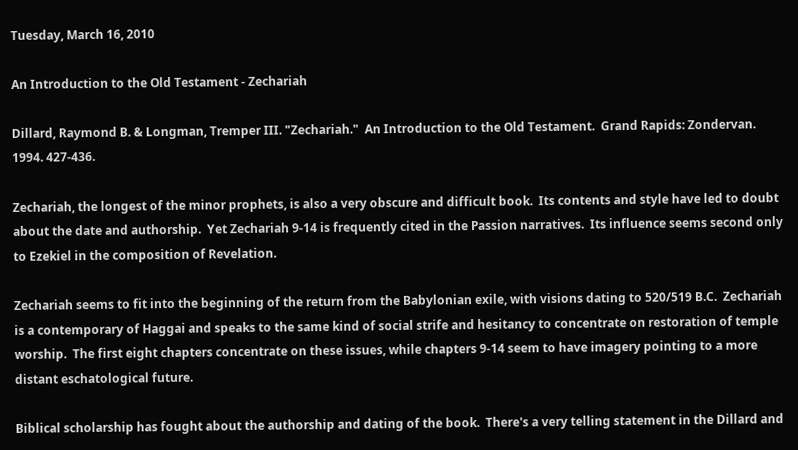Tuesday, March 16, 2010

An Introduction to the Old Testament - Zechariah

Dillard, Raymond B. & Longman, Tremper III. "Zechariah."  An Introduction to the Old Testament.  Grand Rapids: Zondervan. 1994. 427-436.

Zechariah, the longest of the minor prophets, is also a very obscure and difficult book.  Its contents and style have led to doubt about the date and authorship.  Yet Zechariah 9-14 is frequently cited in the Passion narratives.  Its influence seems second only to Ezekiel in the composition of Revelation.

Zechariah seems to fit into the beginning of the return from the Babylonian exile, with visions dating to 520/519 B.C.  Zechariah is a contemporary of Haggai and speaks to the same kind of social strife and hesitancy to concentrate on restoration of temple worship.  The first eight chapters concentrate on these issues, while chapters 9-14 seem to have imagery pointing to a more distant eschatological future.

Biblical scholarship has fought about the authorship and dating of the book.  There's a very telling statement in the Dillard and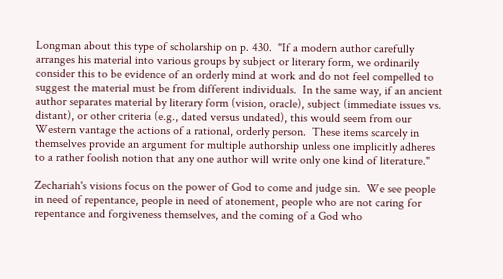Longman about this type of scholarship on p. 430.  "If a modern author carefully arranges his material into various groups by subject or literary form, we ordinarily consider this to be evidence of an orderly mind at work and do not feel compelled to suggest the material must be from different individuals.  In the same way, if an ancient author separates material by literary form (vision, oracle), subject (immediate issues vs. distant), or other criteria (e.g., dated versus undated), this would seem from our Western vantage the actions of a rational, orderly person.  These items scarcely in themselves provide an argument for multiple authorship unless one implicitly adheres to a rather foolish notion that any one author will write only one kind of literature."

Zechariah's visions focus on the power of God to come and judge sin.  We see people in need of repentance, people in need of atonement, people who are not caring for repentance and forgiveness themselves, and the coming of a God who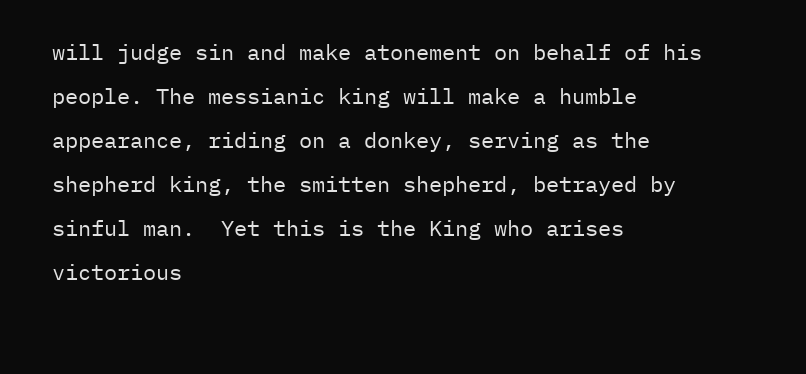will judge sin and make atonement on behalf of his people. The messianic king will make a humble appearance, riding on a donkey, serving as the shepherd king, the smitten shepherd, betrayed by sinful man.  Yet this is the King who arises victorious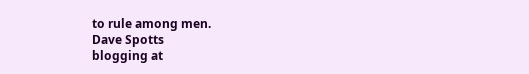to rule among men.
Dave Spotts
blogging at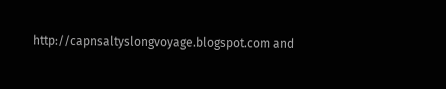http://capnsaltyslongvoyage.blogspot.com and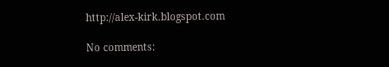http://alex-kirk.blogspot.com

No comments: